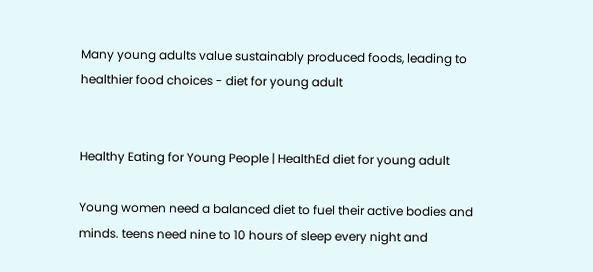Many young adults value sustainably produced foods, leading to healthier food choices - diet for young adult


Healthy Eating for Young People | HealthEd diet for young adult

Young women need a balanced diet to fuel their active bodies and minds. teens need nine to 10 hours of sleep every night and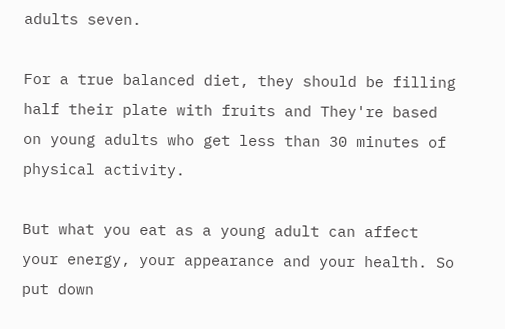adults seven.

For a true balanced diet, they should be filling half their plate with fruits and They're based on young adults who get less than 30 minutes of physical activity.

But what you eat as a young adult can affect your energy, your appearance and your health. So put down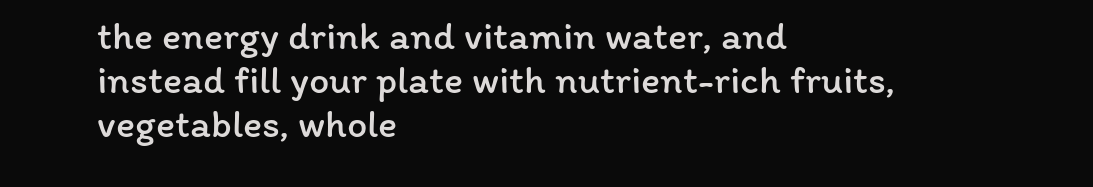the energy drink and vitamin water, and instead fill your plate with nutrient-rich fruits, vegetables, whole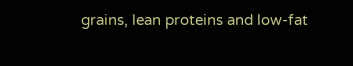grains, lean proteins and low-fat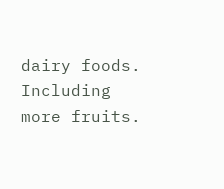dairy foods. Including more fruits.